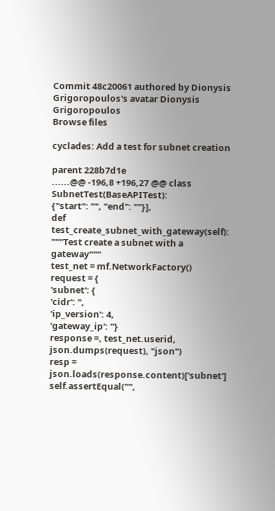Commit 48c20061 authored by Dionysis Grigoropoulos's avatar Dionysis Grigoropoulos
Browse files

cyclades: Add a test for subnet creation

parent 228b7d1e
......@@ -196,8 +196,27 @@ class SubnetTest(BaseAPITest):
{"start": "", "end": ""}],
def test_create_subnet_with_gateway(self):
"""Test create a subnet with a gateway"""
test_net = mf.NetworkFactory()
request = {
'subnet': {
'cidr': '',
'ip_version': 4,
'gateway_ip': ''}
response =, test_net.userid,
json.dumps(request), "json")
resp = json.loads(response.content)['subnet']
self.assertEqual("",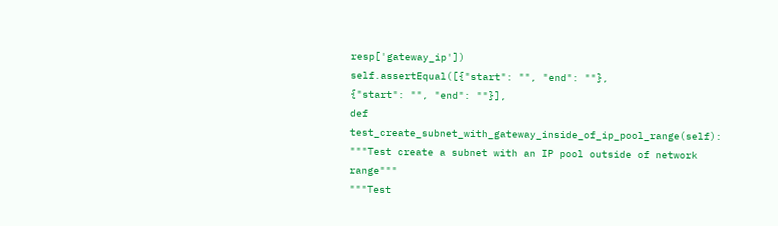resp['gateway_ip'])
self.assertEqual([{"start": "", "end": ""},
{"start": "", "end": ""}],
def test_create_subnet_with_gateway_inside_of_ip_pool_range(self):
"""Test create a subnet with an IP pool outside of network range"""
"""Test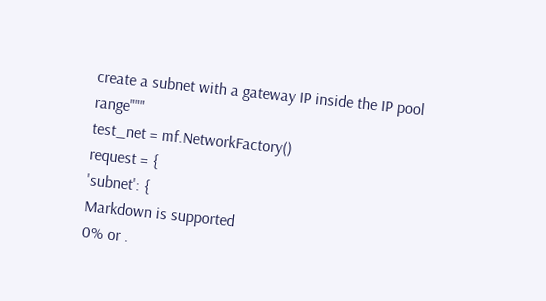create a subnet with a gateway IP inside the IP pool range"""
test_net = mf.NetworkFactory()
request = {
'subnet': {
Markdown is supported
0% or .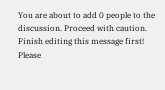You are about to add 0 people to the discussion. Proceed with caution.
Finish editing this message first!
Please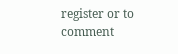register or to comment